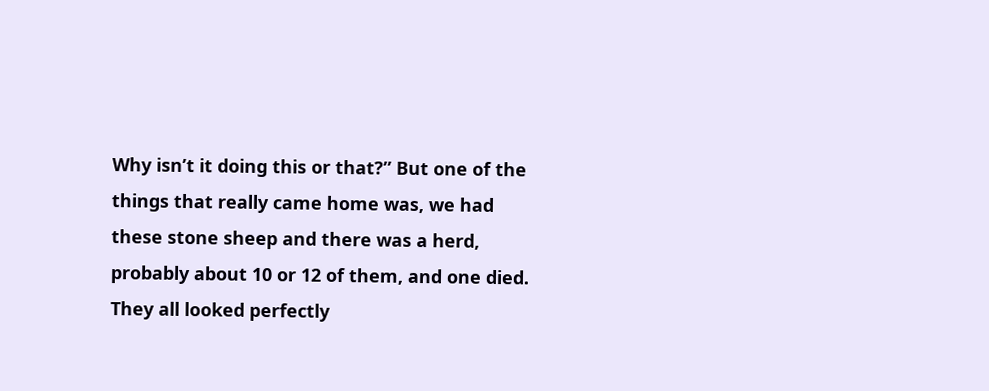Why isn’t it doing this or that?” But one of the things that really came home was, we had these stone sheep and there was a herd, probably about 10 or 12 of them, and one died. They all looked perfectly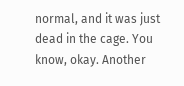normal, and it was just dead in the cage. You know, okay. Another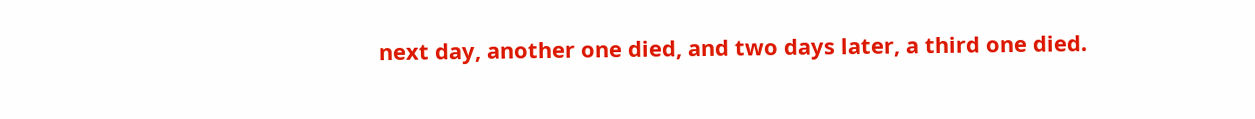next day, another one died, and two days later, a third one died.